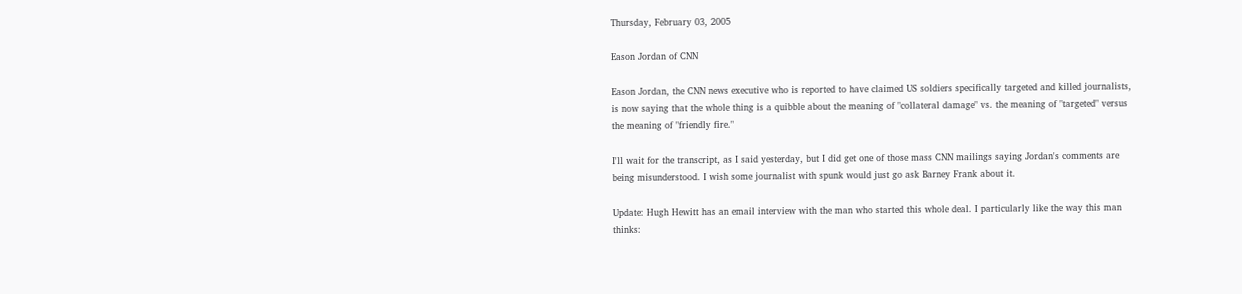Thursday, February 03, 2005

Eason Jordan of CNN

Eason Jordan, the CNN news executive who is reported to have claimed US soldiers specifically targeted and killed journalists, is now saying that the whole thing is a quibble about the meaning of "collateral damage" vs. the meaning of "targeted" versus the meaning of "friendly fire."

I'll wait for the transcript, as I said yesterday, but I did get one of those mass CNN mailings saying Jordan's comments are being misunderstood. I wish some journalist with spunk would just go ask Barney Frank about it.

Update: Hugh Hewitt has an email interview with the man who started this whole deal. I particularly like the way this man thinks: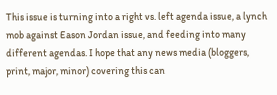This issue is turning into a right vs. left agenda issue, a lynch mob against Eason Jordan issue, and feeding into many different agendas. I hope that any news media (bloggers, print, major, minor) covering this can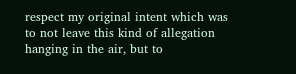respect my original intent which was to not leave this kind of allegation hanging in the air, but to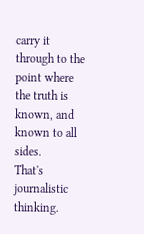carry it through to the point where the truth is known, and known to all sides.
That's journalistic thinking.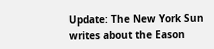Update: The New York Sun writes about the Eason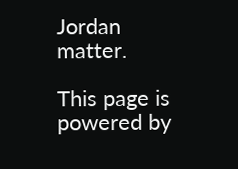Jordan matter.

This page is powered by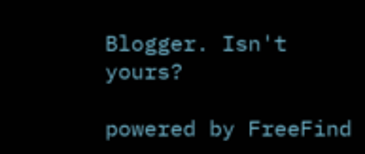Blogger. Isn't yours?

powered by FreeFind